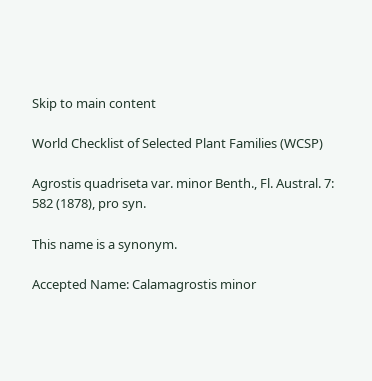Skip to main content

World Checklist of Selected Plant Families (WCSP)

Agrostis quadriseta var. minor Benth., Fl. Austral. 7: 582 (1878), pro syn.

This name is a synonym.

Accepted Name: Calamagrostis minor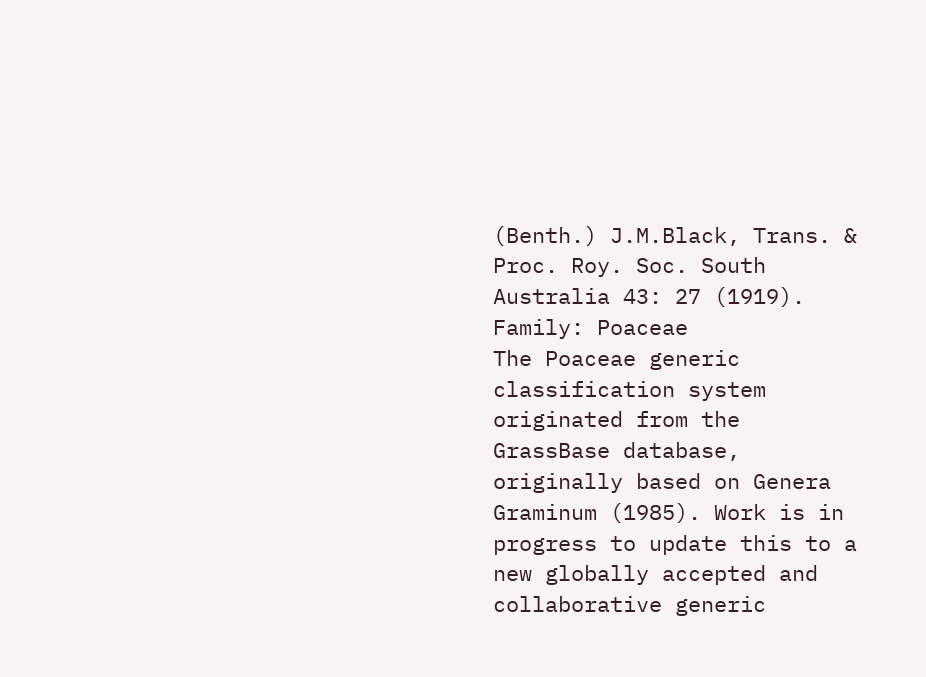(Benth.) J.M.Black, Trans. & Proc. Roy. Soc. South Australia 43: 27 (1919).
Family: Poaceae
The Poaceae generic classification system originated from the GrassBase database, originally based on Genera Graminum (1985). Work is in progress to update this to a new globally accepted and collaborative generic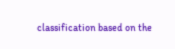classification based on the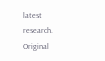latest research.
Original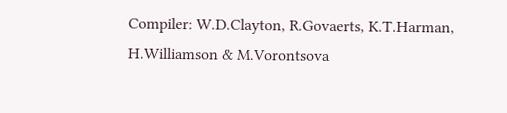Compiler: W.D.Clayton, R.Govaerts, K.T.Harman, H.Williamson & M.Vorontsova